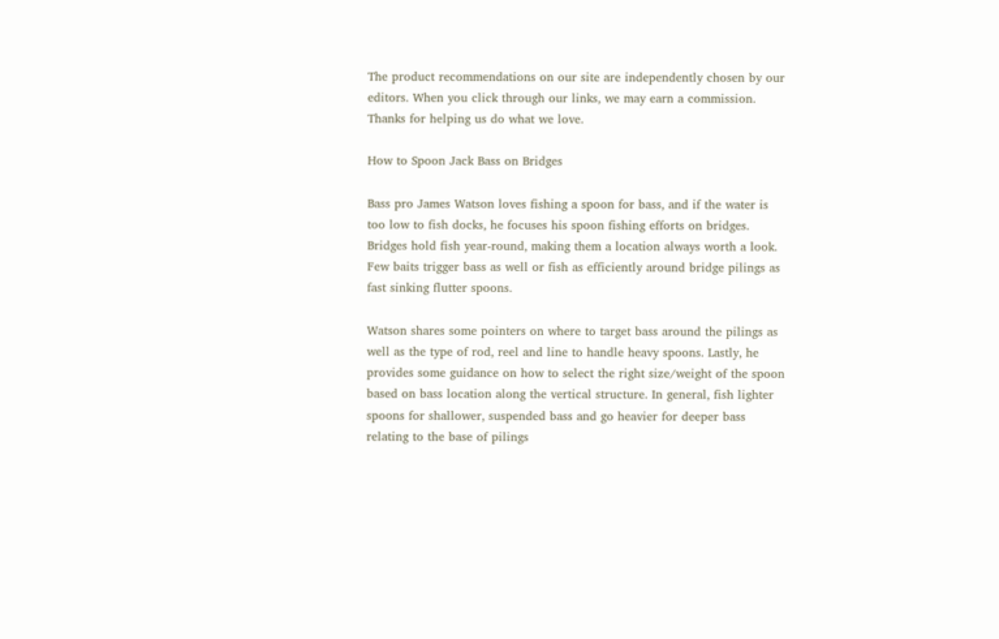The product recommendations on our site are independently chosen by our editors. When you click through our links, we may earn a commission. Thanks for helping us do what we love.

How to Spoon Jack Bass on Bridges

Bass pro James Watson loves fishing a spoon for bass, and if the water is too low to fish docks, he focuses his spoon fishing efforts on bridges. Bridges hold fish year-round, making them a location always worth a look. Few baits trigger bass as well or fish as efficiently around bridge pilings as fast sinking flutter spoons.

Watson shares some pointers on where to target bass around the pilings as well as the type of rod, reel and line to handle heavy spoons. Lastly, he provides some guidance on how to select the right size/weight of the spoon based on bass location along the vertical structure. In general, fish lighter spoons for shallower, suspended bass and go heavier for deeper bass relating to the base of pilings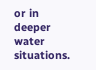or in deeper water situations.